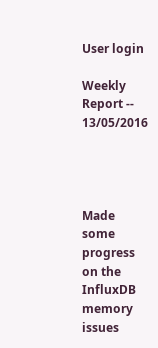User login

Weekly Report -- 13/05/2016




Made some progress on the InfluxDB memory issues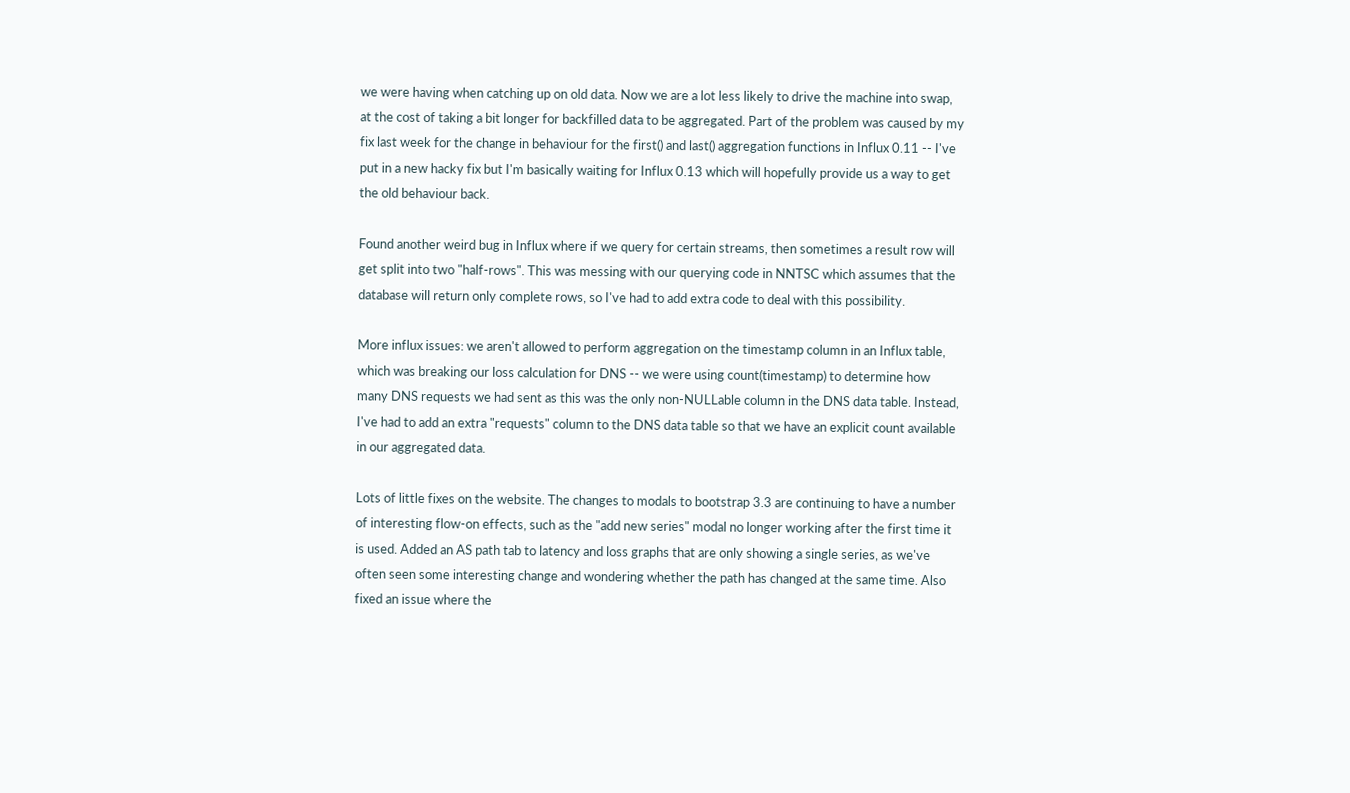we were having when catching up on old data. Now we are a lot less likely to drive the machine into swap, at the cost of taking a bit longer for backfilled data to be aggregated. Part of the problem was caused by my fix last week for the change in behaviour for the first() and last() aggregation functions in Influx 0.11 -- I've put in a new hacky fix but I'm basically waiting for Influx 0.13 which will hopefully provide us a way to get the old behaviour back.

Found another weird bug in Influx where if we query for certain streams, then sometimes a result row will get split into two "half-rows". This was messing with our querying code in NNTSC which assumes that the database will return only complete rows, so I've had to add extra code to deal with this possibility.

More influx issues: we aren't allowed to perform aggregation on the timestamp column in an Influx table, which was breaking our loss calculation for DNS -- we were using count(timestamp) to determine how many DNS requests we had sent as this was the only non-NULLable column in the DNS data table. Instead, I've had to add an extra "requests" column to the DNS data table so that we have an explicit count available in our aggregated data.

Lots of little fixes on the website. The changes to modals to bootstrap 3.3 are continuing to have a number of interesting flow-on effects, such as the "add new series" modal no longer working after the first time it is used. Added an AS path tab to latency and loss graphs that are only showing a single series, as we've often seen some interesting change and wondering whether the path has changed at the same time. Also fixed an issue where the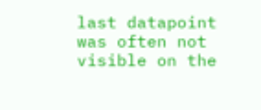last datapoint was often not visible on the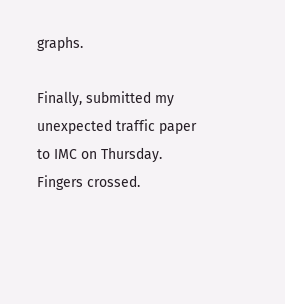graphs.

Finally, submitted my unexpected traffic paper to IMC on Thursday. Fingers crossed.